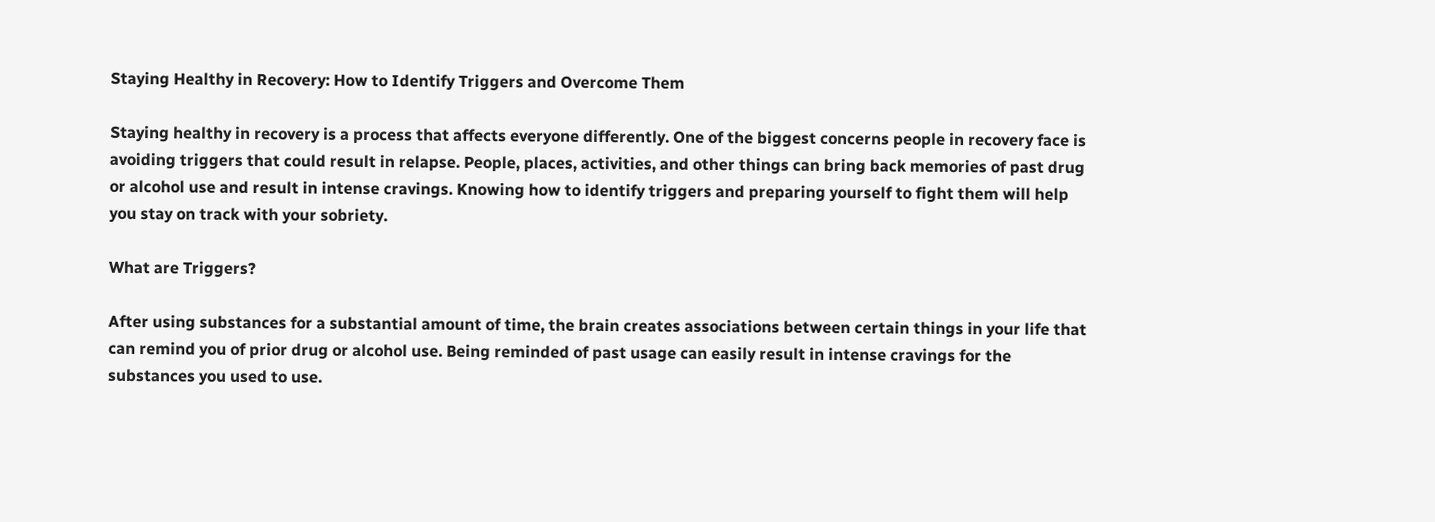Staying Healthy in Recovery: How to Identify Triggers and Overcome Them

Staying healthy in recovery is a process that affects everyone differently. One of the biggest concerns people in recovery face is avoiding triggers that could result in relapse. People, places, activities, and other things can bring back memories of past drug or alcohol use and result in intense cravings. Knowing how to identify triggers and preparing yourself to fight them will help you stay on track with your sobriety.

What are Triggers?

After using substances for a substantial amount of time, the brain creates associations between certain things in your life that can remind you of prior drug or alcohol use. Being reminded of past usage can easily result in intense cravings for the substances you used to use.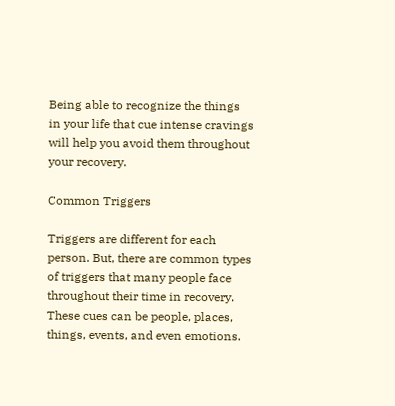Being able to recognize the things in your life that cue intense cravings will help you avoid them throughout your recovery.

Common Triggers

Triggers are different for each person. But, there are common types of triggers that many people face throughout their time in recovery. These cues can be people, places, things, events, and even emotions.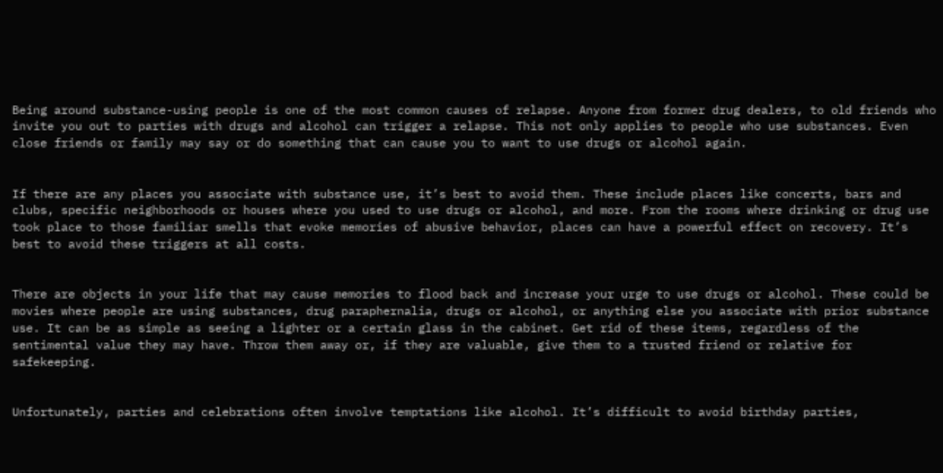Being around substance-using people is one of the most common causes of relapse. Anyone from former drug dealers, to old friends who invite you out to parties with drugs and alcohol can trigger a relapse. This not only applies to people who use substances. Even close friends or family may say or do something that can cause you to want to use drugs or alcohol again.


If there are any places you associate with substance use, it’s best to avoid them. These include places like concerts, bars and clubs, specific neighborhoods or houses where you used to use drugs or alcohol, and more. From the rooms where drinking or drug use took place to those familiar smells that evoke memories of abusive behavior, places can have a powerful effect on recovery. It’s best to avoid these triggers at all costs.


There are objects in your life that may cause memories to flood back and increase your urge to use drugs or alcohol. These could be movies where people are using substances, drug paraphernalia, drugs or alcohol, or anything else you associate with prior substance use. It can be as simple as seeing a lighter or a certain glass in the cabinet. Get rid of these items, regardless of the sentimental value they may have. Throw them away or, if they are valuable, give them to a trusted friend or relative for safekeeping.


Unfortunately, parties and celebrations often involve temptations like alcohol. It’s difficult to avoid birthday parties,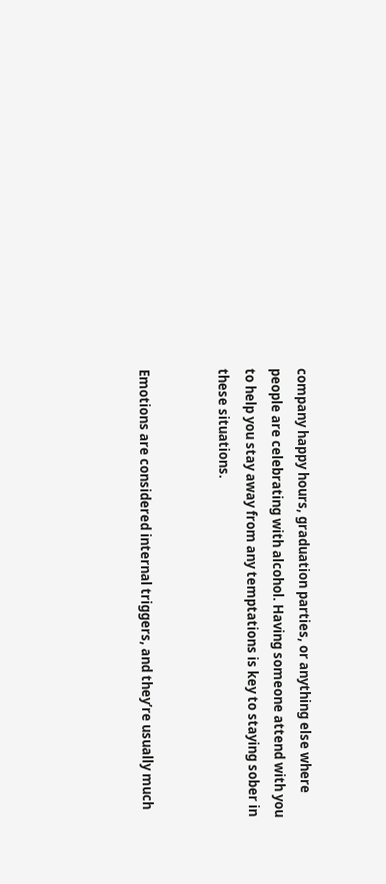company happy hours, graduation parties, or anything else where people are celebrating with alcohol. Having someone attend with you to help you stay away from any temptations is key to staying sober in these situations.


Emotions are considered internal triggers, and they’re usually much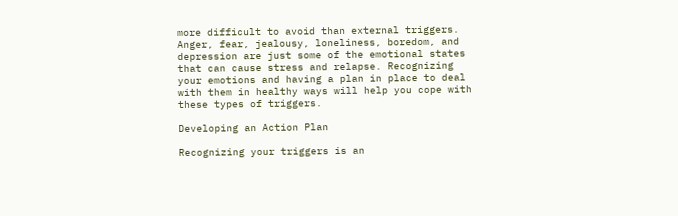more difficult to avoid than external triggers. Anger, fear, jealousy, loneliness, boredom, and depression are just some of the emotional states that can cause stress and relapse. Recognizing your emotions and having a plan in place to deal with them in healthy ways will help you cope with these types of triggers.

Developing an Action Plan

Recognizing your triggers is an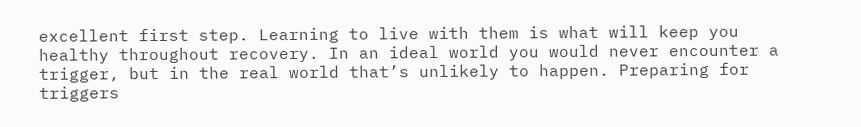excellent first step. Learning to live with them is what will keep you healthy throughout recovery. In an ideal world you would never encounter a trigger, but in the real world that’s unlikely to happen. Preparing for triggers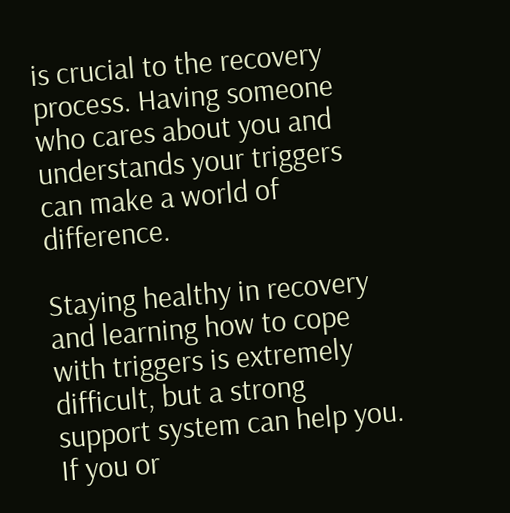is crucial to the recovery process. Having someone who cares about you and understands your triggers can make a world of difference.

Staying healthy in recovery and learning how to cope with triggers is extremely difficult, but a strong support system can help you. If you or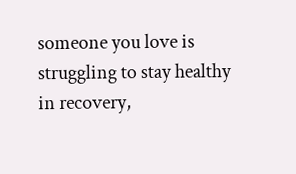someone you love is struggling to stay healthy in recovery,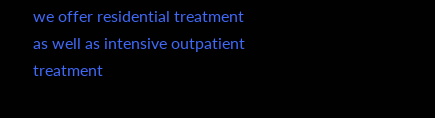we offer residential treatment as well as intensive outpatient treatment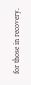for those in recovery.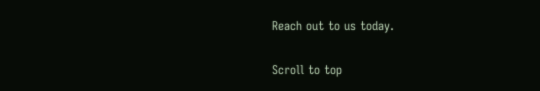Reach out to us today.

Scroll to top